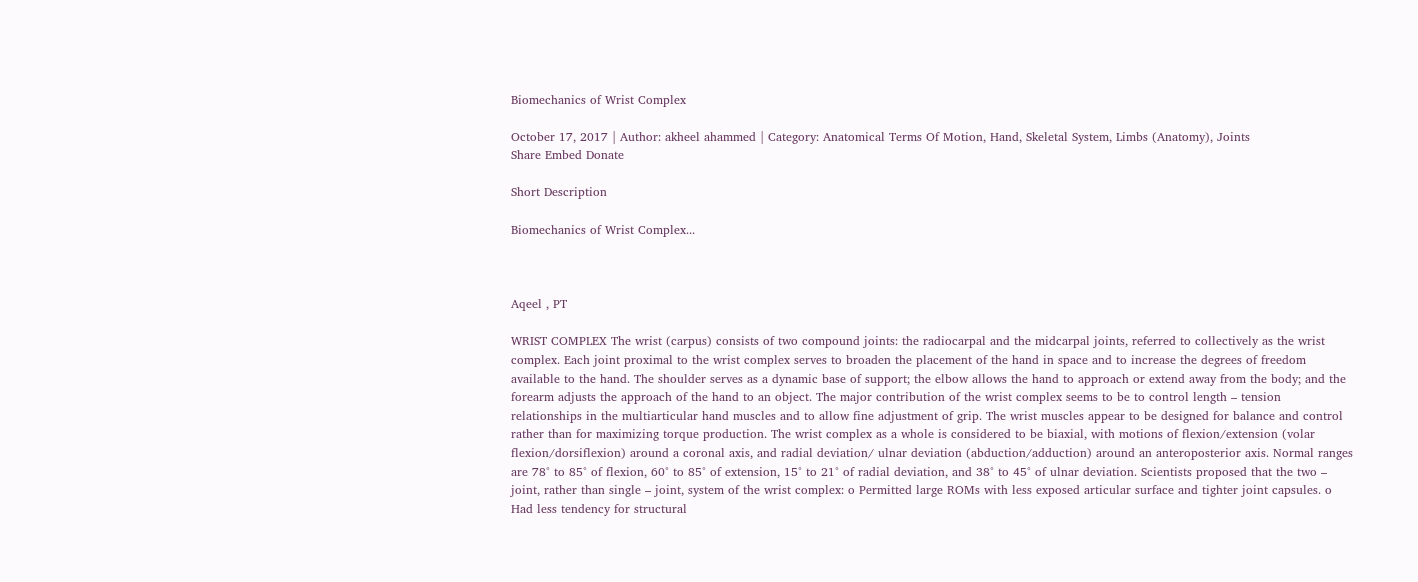Biomechanics of Wrist Complex

October 17, 2017 | Author: akheel ahammed | Category: Anatomical Terms Of Motion, Hand, Skeletal System, Limbs (Anatomy), Joints
Share Embed Donate

Short Description

Biomechanics of Wrist Complex...



Aqeel , PT

WRIST COMPLEX The wrist (carpus) consists of two compound joints: the radiocarpal and the midcarpal joints, referred to collectively as the wrist complex. Each joint proximal to the wrist complex serves to broaden the placement of the hand in space and to increase the degrees of freedom available to the hand. The shoulder serves as a dynamic base of support; the elbow allows the hand to approach or extend away from the body; and the forearm adjusts the approach of the hand to an object. The major contribution of the wrist complex seems to be to control length – tension relationships in the multiarticular hand muscles and to allow fine adjustment of grip. The wrist muscles appear to be designed for balance and control rather than for maximizing torque production. The wrist complex as a whole is considered to be biaxial, with motions of flexion/extension (volar flexion/dorsiflexion) around a coronal axis, and radial deviation/ ulnar deviation (abduction/adduction) around an anteroposterior axis. Normal ranges are 78° to 85° of flexion, 60° to 85° of extension, 15° to 21° of radial deviation, and 38° to 45° of ulnar deviation. Scientists proposed that the two – joint, rather than single – joint, system of the wrist complex: o Permitted large ROMs with less exposed articular surface and tighter joint capsules. o Had less tendency for structural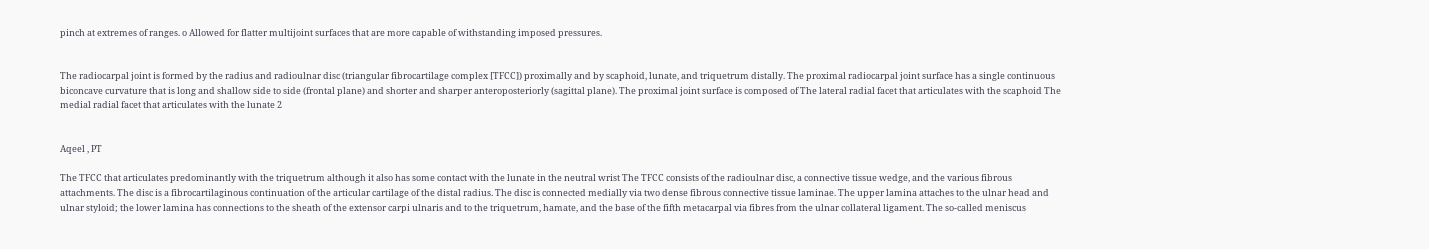pinch at extremes of ranges. o Allowed for flatter multijoint surfaces that are more capable of withstanding imposed pressures.


The radiocarpal joint is formed by the radius and radioulnar disc (triangular fibrocartilage complex [TFCC]) proximally and by scaphoid, lunate, and triquetrum distally. The proximal radiocarpal joint surface has a single continuous biconcave curvature that is long and shallow side to side (frontal plane) and shorter and sharper anteroposteriorly (sagittal plane). The proximal joint surface is composed of The lateral radial facet that articulates with the scaphoid The medial radial facet that articulates with the lunate 2


Aqeel , PT

The TFCC that articulates predominantly with the triquetrum although it also has some contact with the lunate in the neutral wrist The TFCC consists of the radioulnar disc, a connective tissue wedge, and the various fibrous attachments. The disc is a fibrocartilaginous continuation of the articular cartilage of the distal radius. The disc is connected medially via two dense fibrous connective tissue laminae. The upper lamina attaches to the ulnar head and ulnar styloid; the lower lamina has connections to the sheath of the extensor carpi ulnaris and to the triquetrum, hamate, and the base of the fifth metacarpal via fibres from the ulnar collateral ligament. The so-called meniscus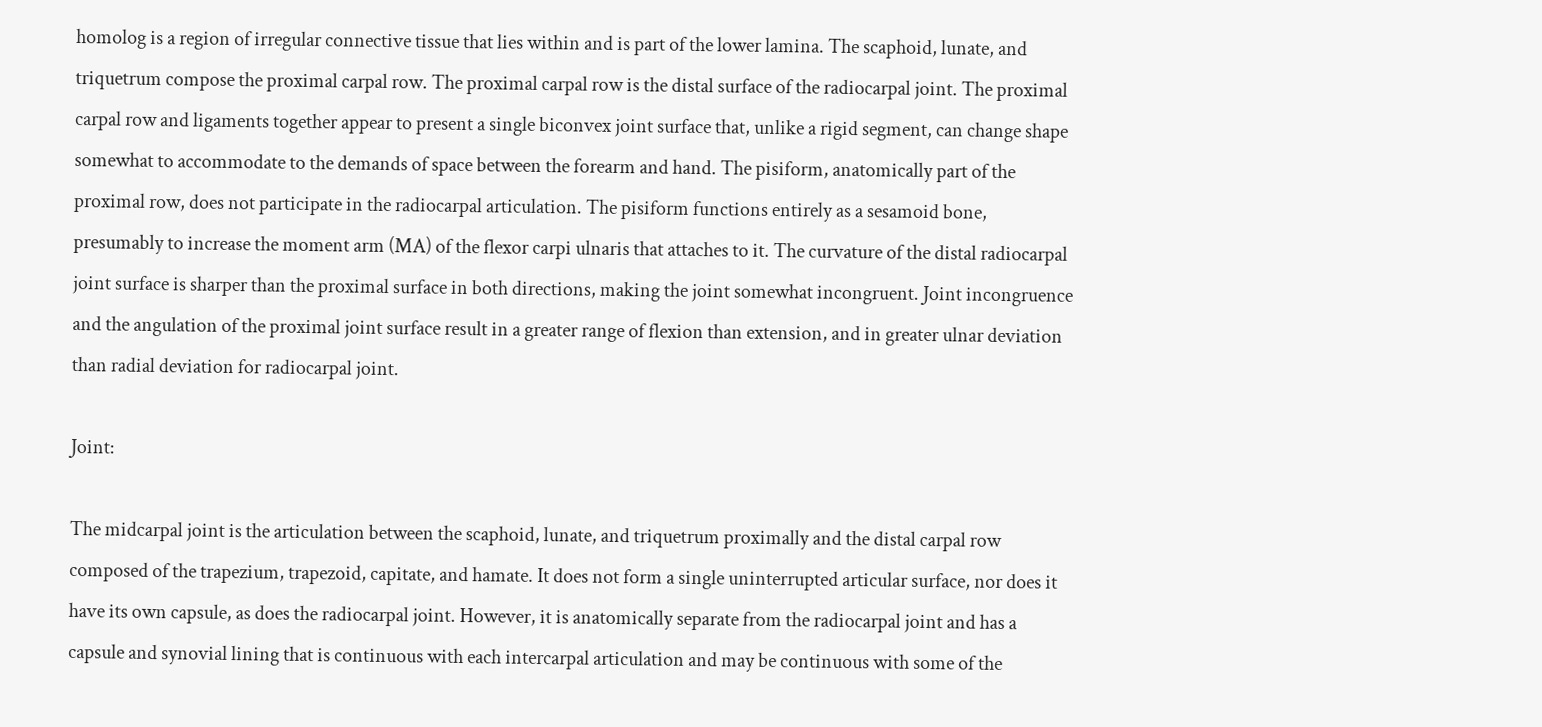homolog is a region of irregular connective tissue that lies within and is part of the lower lamina. The scaphoid, lunate, and triquetrum compose the proximal carpal row. The proximal carpal row is the distal surface of the radiocarpal joint. The proximal carpal row and ligaments together appear to present a single biconvex joint surface that, unlike a rigid segment, can change shape somewhat to accommodate to the demands of space between the forearm and hand. The pisiform, anatomically part of the proximal row, does not participate in the radiocarpal articulation. The pisiform functions entirely as a sesamoid bone, presumably to increase the moment arm (MA) of the flexor carpi ulnaris that attaches to it. The curvature of the distal radiocarpal joint surface is sharper than the proximal surface in both directions, making the joint somewhat incongruent. Joint incongruence and the angulation of the proximal joint surface result in a greater range of flexion than extension, and in greater ulnar deviation than radial deviation for radiocarpal joint.

Joint:

The midcarpal joint is the articulation between the scaphoid, lunate, and triquetrum proximally and the distal carpal row composed of the trapezium, trapezoid, capitate, and hamate. It does not form a single uninterrupted articular surface, nor does it have its own capsule, as does the radiocarpal joint. However, it is anatomically separate from the radiocarpal joint and has a capsule and synovial lining that is continuous with each intercarpal articulation and may be continuous with some of the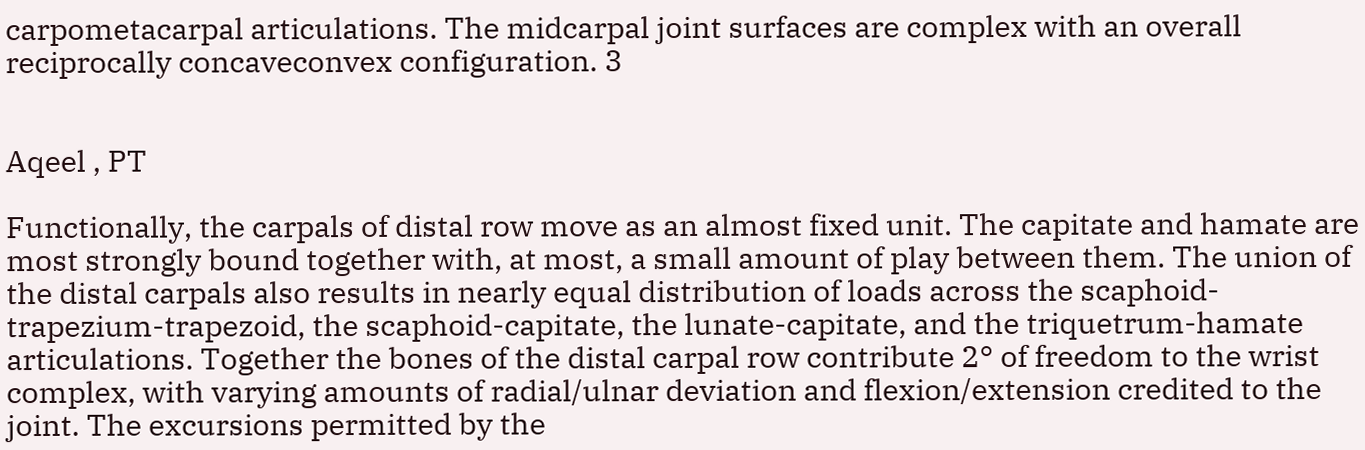carpometacarpal articulations. The midcarpal joint surfaces are complex with an overall reciprocally concaveconvex configuration. 3


Aqeel , PT

Functionally, the carpals of distal row move as an almost fixed unit. The capitate and hamate are most strongly bound together with, at most, a small amount of play between them. The union of the distal carpals also results in nearly equal distribution of loads across the scaphoid-trapezium-trapezoid, the scaphoid-capitate, the lunate-capitate, and the triquetrum-hamate articulations. Together the bones of the distal carpal row contribute 2° of freedom to the wrist complex, with varying amounts of radial/ulnar deviation and flexion/extension credited to the joint. The excursions permitted by the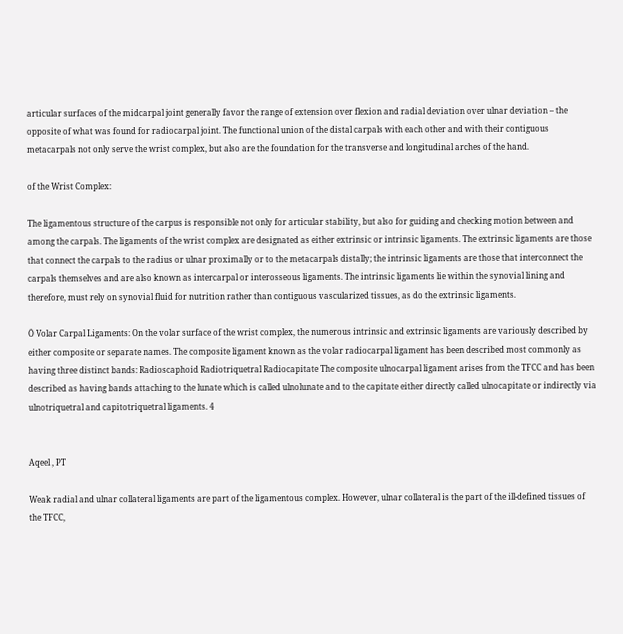articular surfaces of the midcarpal joint generally favor the range of extension over flexion and radial deviation over ulnar deviation – the opposite of what was found for radiocarpal joint. The functional union of the distal carpals with each other and with their contiguous metacarpals not only serve the wrist complex, but also are the foundation for the transverse and longitudinal arches of the hand.

of the Wrist Complex:

The ligamentous structure of the carpus is responsible not only for articular stability, but also for guiding and checking motion between and among the carpals. The ligaments of the wrist complex are designated as either extrinsic or intrinsic ligaments. The extrinsic ligaments are those that connect the carpals to the radius or ulnar proximally or to the metacarpals distally; the intrinsic ligaments are those that interconnect the carpals themselves and are also known as intercarpal or interosseous ligaments. The intrinsic ligaments lie within the synovial lining and therefore, must rely on synovial fluid for nutrition rather than contiguous vascularized tissues, as do the extrinsic ligaments.

Ö Volar Carpal Ligaments: On the volar surface of the wrist complex, the numerous intrinsic and extrinsic ligaments are variously described by either composite or separate names. The composite ligament known as the volar radiocarpal ligament has been described most commonly as having three distinct bands: Radioscaphoid Radiotriquetral Radiocapitate The composite ulnocarpal ligament arises from the TFCC and has been described as having bands attaching to the lunate which is called ulnolunate and to the capitate either directly called ulnocapitate or indirectly via ulnotriquetral and capitotriquetral ligaments. 4


Aqeel , PT

Weak radial and ulnar collateral ligaments are part of the ligamentous complex. However, ulnar collateral is the part of the ill-defined tissues of the TFCC,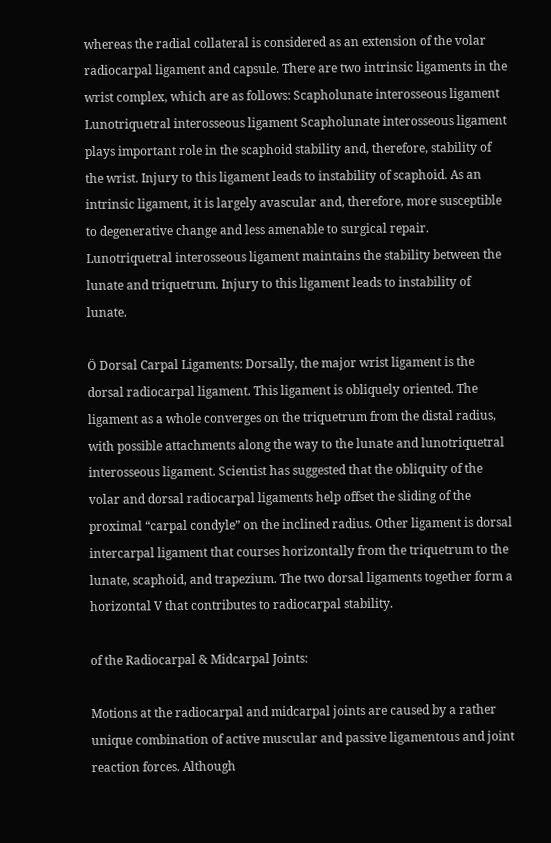whereas the radial collateral is considered as an extension of the volar radiocarpal ligament and capsule. There are two intrinsic ligaments in the wrist complex, which are as follows: Scapholunate interosseous ligament Lunotriquetral interosseous ligament Scapholunate interosseous ligament plays important role in the scaphoid stability and, therefore, stability of the wrist. Injury to this ligament leads to instability of scaphoid. As an intrinsic ligament, it is largely avascular and, therefore, more susceptible to degenerative change and less amenable to surgical repair. Lunotriquetral interosseous ligament maintains the stability between the lunate and triquetrum. Injury to this ligament leads to instability of lunate.

Ö Dorsal Carpal Ligaments: Dorsally, the major wrist ligament is the dorsal radiocarpal ligament. This ligament is obliquely oriented. The ligament as a whole converges on the triquetrum from the distal radius, with possible attachments along the way to the lunate and lunotriquetral interosseous ligament. Scientist has suggested that the obliquity of the volar and dorsal radiocarpal ligaments help offset the sliding of the proximal “carpal condyle” on the inclined radius. Other ligament is dorsal intercarpal ligament that courses horizontally from the triquetrum to the lunate, scaphoid, and trapezium. The two dorsal ligaments together form a horizontal V that contributes to radiocarpal stability.

of the Radiocarpal & Midcarpal Joints:

Motions at the radiocarpal and midcarpal joints are caused by a rather unique combination of active muscular and passive ligamentous and joint reaction forces. Although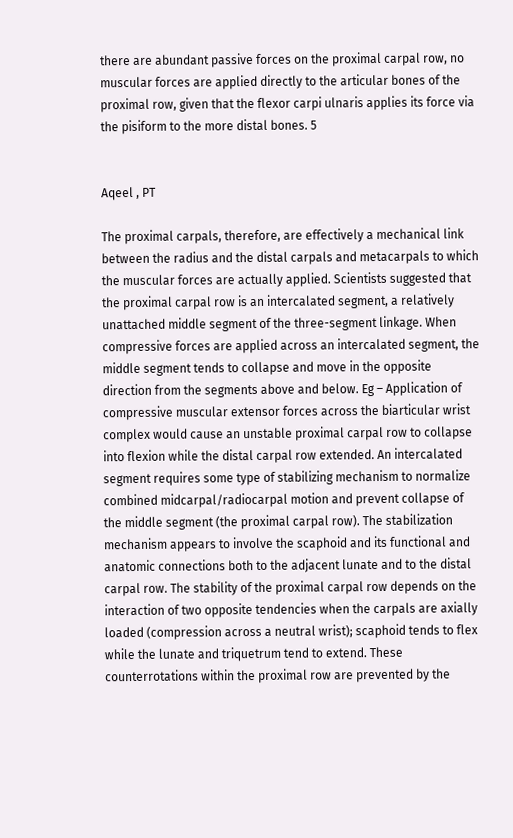there are abundant passive forces on the proximal carpal row, no muscular forces are applied directly to the articular bones of the proximal row, given that the flexor carpi ulnaris applies its force via the pisiform to the more distal bones. 5


Aqeel , PT

The proximal carpals, therefore, are effectively a mechanical link between the radius and the distal carpals and metacarpals to which the muscular forces are actually applied. Scientists suggested that the proximal carpal row is an intercalated segment, a relatively unattached middle segment of the three-segment linkage. When compressive forces are applied across an intercalated segment, the middle segment tends to collapse and move in the opposite direction from the segments above and below. Eg – Application of compressive muscular extensor forces across the biarticular wrist complex would cause an unstable proximal carpal row to collapse into flexion while the distal carpal row extended. An intercalated segment requires some type of stabilizing mechanism to normalize combined midcarpal/radiocarpal motion and prevent collapse of the middle segment (the proximal carpal row). The stabilization mechanism appears to involve the scaphoid and its functional and anatomic connections both to the adjacent lunate and to the distal carpal row. The stability of the proximal carpal row depends on the interaction of two opposite tendencies when the carpals are axially loaded (compression across a neutral wrist); scaphoid tends to flex while the lunate and triquetrum tend to extend. These counterrotations within the proximal row are prevented by the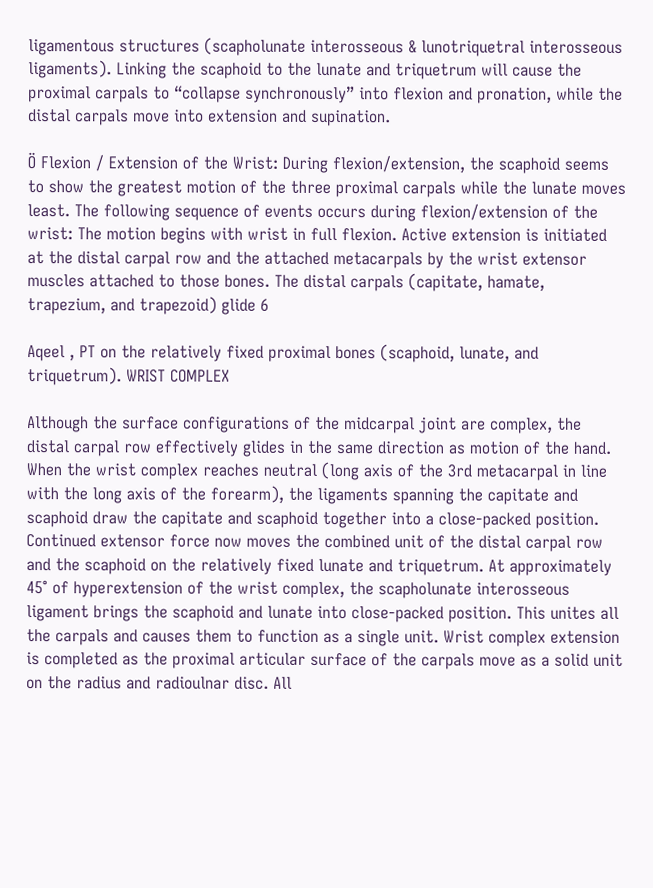ligamentous structures (scapholunate interosseous & lunotriquetral interosseous ligaments). Linking the scaphoid to the lunate and triquetrum will cause the proximal carpals to “collapse synchronously” into flexion and pronation, while the distal carpals move into extension and supination.

Ö Flexion / Extension of the Wrist: During flexion/extension, the scaphoid seems to show the greatest motion of the three proximal carpals while the lunate moves least. The following sequence of events occurs during flexion/extension of the wrist: The motion begins with wrist in full flexion. Active extension is initiated at the distal carpal row and the attached metacarpals by the wrist extensor muscles attached to those bones. The distal carpals (capitate, hamate, trapezium, and trapezoid) glide 6

Aqeel , PT on the relatively fixed proximal bones (scaphoid, lunate, and triquetrum). WRIST COMPLEX

Although the surface configurations of the midcarpal joint are complex, the distal carpal row effectively glides in the same direction as motion of the hand. When the wrist complex reaches neutral (long axis of the 3rd metacarpal in line with the long axis of the forearm), the ligaments spanning the capitate and scaphoid draw the capitate and scaphoid together into a close-packed position. Continued extensor force now moves the combined unit of the distal carpal row and the scaphoid on the relatively fixed lunate and triquetrum. At approximately 45° of hyperextension of the wrist complex, the scapholunate interosseous ligament brings the scaphoid and lunate into close-packed position. This unites all the carpals and causes them to function as a single unit. Wrist complex extension is completed as the proximal articular surface of the carpals move as a solid unit on the radius and radioulnar disc. All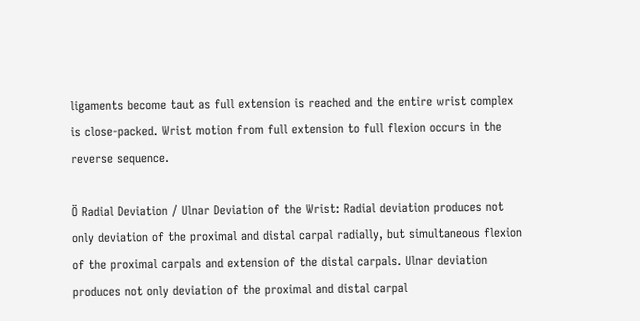ligaments become taut as full extension is reached and the entire wrist complex is close-packed. Wrist motion from full extension to full flexion occurs in the reverse sequence.

Ö Radial Deviation / Ulnar Deviation of the Wrist: Radial deviation produces not only deviation of the proximal and distal carpal radially, but simultaneous flexion of the proximal carpals and extension of the distal carpals. Ulnar deviation produces not only deviation of the proximal and distal carpal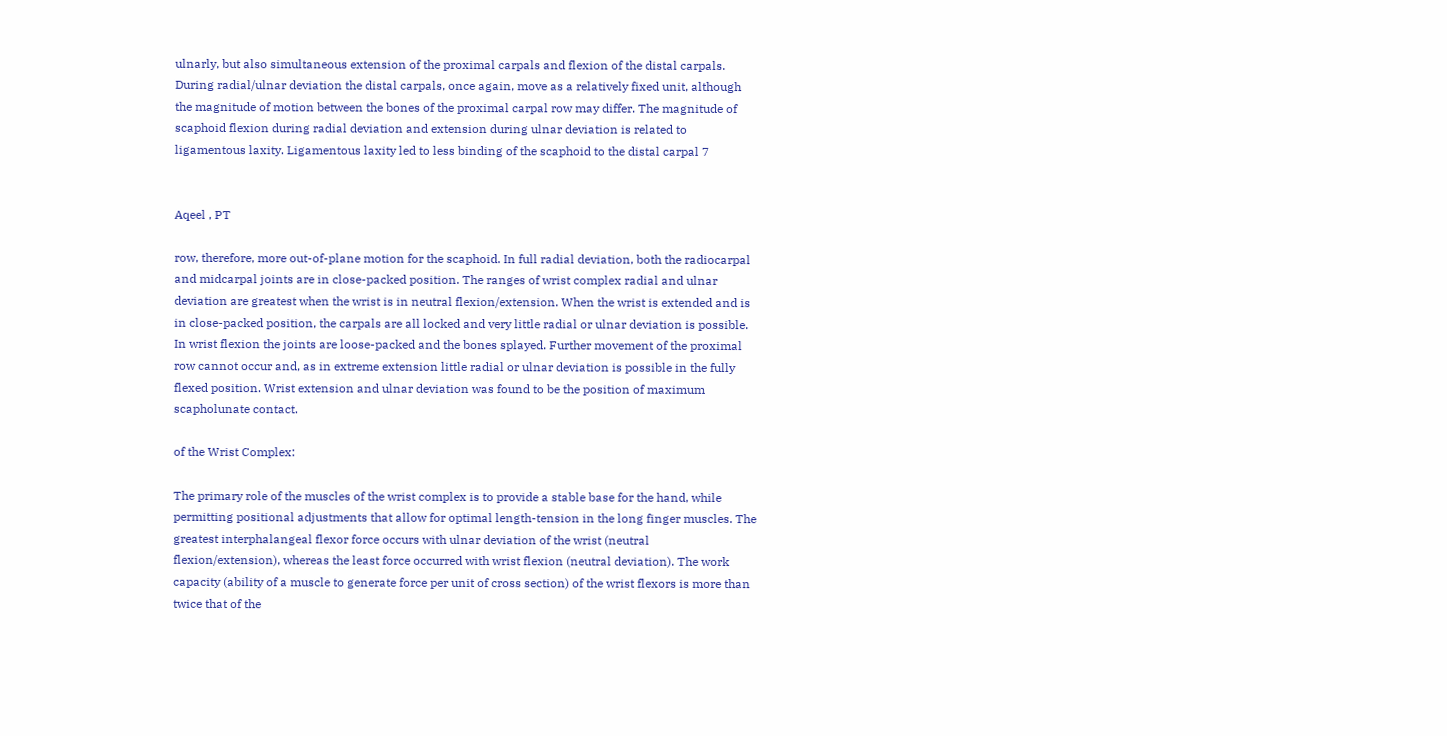ulnarly, but also simultaneous extension of the proximal carpals and flexion of the distal carpals. During radial/ulnar deviation the distal carpals, once again, move as a relatively fixed unit, although the magnitude of motion between the bones of the proximal carpal row may differ. The magnitude of scaphoid flexion during radial deviation and extension during ulnar deviation is related to ligamentous laxity. Ligamentous laxity led to less binding of the scaphoid to the distal carpal 7


Aqeel , PT

row, therefore, more out-of-plane motion for the scaphoid. In full radial deviation, both the radiocarpal and midcarpal joints are in close-packed position. The ranges of wrist complex radial and ulnar deviation are greatest when the wrist is in neutral flexion/extension. When the wrist is extended and is in close-packed position, the carpals are all locked and very little radial or ulnar deviation is possible. In wrist flexion the joints are loose-packed and the bones splayed. Further movement of the proximal row cannot occur and, as in extreme extension little radial or ulnar deviation is possible in the fully flexed position. Wrist extension and ulnar deviation was found to be the position of maximum scapholunate contact.

of the Wrist Complex:

The primary role of the muscles of the wrist complex is to provide a stable base for the hand, while permitting positional adjustments that allow for optimal length-tension in the long finger muscles. The greatest interphalangeal flexor force occurs with ulnar deviation of the wrist (neutral flexion/extension), whereas the least force occurred with wrist flexion (neutral deviation). The work capacity (ability of a muscle to generate force per unit of cross section) of the wrist flexors is more than twice that of the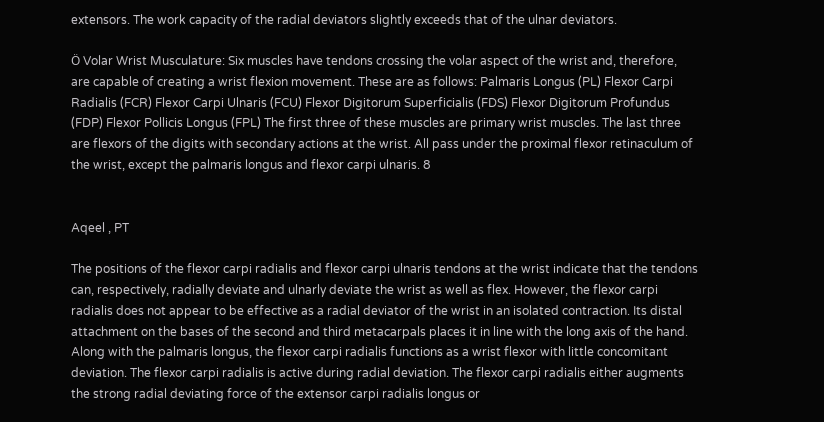extensors. The work capacity of the radial deviators slightly exceeds that of the ulnar deviators.

Ö Volar Wrist Musculature: Six muscles have tendons crossing the volar aspect of the wrist and, therefore, are capable of creating a wrist flexion movement. These are as follows: Palmaris Longus (PL) Flexor Carpi Radialis (FCR) Flexor Carpi Ulnaris (FCU) Flexor Digitorum Superficialis (FDS) Flexor Digitorum Profundus (FDP) Flexor Pollicis Longus (FPL) The first three of these muscles are primary wrist muscles. The last three are flexors of the digits with secondary actions at the wrist. All pass under the proximal flexor retinaculum of the wrist, except the palmaris longus and flexor carpi ulnaris. 8


Aqeel , PT

The positions of the flexor carpi radialis and flexor carpi ulnaris tendons at the wrist indicate that the tendons can, respectively, radially deviate and ulnarly deviate the wrist as well as flex. However, the flexor carpi radialis does not appear to be effective as a radial deviator of the wrist in an isolated contraction. Its distal attachment on the bases of the second and third metacarpals places it in line with the long axis of the hand. Along with the palmaris longus, the flexor carpi radialis functions as a wrist flexor with little concomitant deviation. The flexor carpi radialis is active during radial deviation. The flexor carpi radialis either augments the strong radial deviating force of the extensor carpi radialis longus or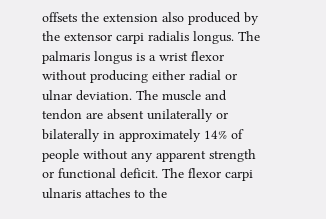offsets the extension also produced by the extensor carpi radialis longus. The palmaris longus is a wrist flexor without producing either radial or ulnar deviation. The muscle and tendon are absent unilaterally or bilaterally in approximately 14% of people without any apparent strength or functional deficit. The flexor carpi ulnaris attaches to the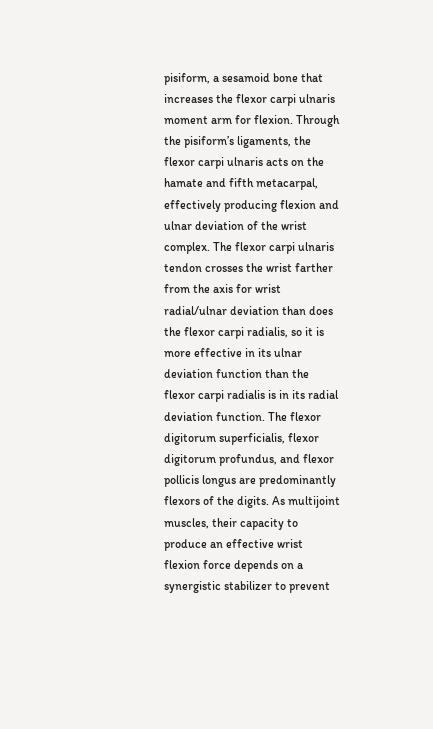pisiform, a sesamoid bone that increases the flexor carpi ulnaris moment arm for flexion. Through the pisiform’s ligaments, the flexor carpi ulnaris acts on the hamate and fifth metacarpal, effectively producing flexion and ulnar deviation of the wrist complex. The flexor carpi ulnaris tendon crosses the wrist farther from the axis for wrist radial/ulnar deviation than does the flexor carpi radialis, so it is more effective in its ulnar deviation function than the flexor carpi radialis is in its radial deviation function. The flexor digitorum superficialis, flexor digitorum profundus, and flexor pollicis longus are predominantly flexors of the digits. As multijoint muscles, their capacity to produce an effective wrist flexion force depends on a synergistic stabilizer to prevent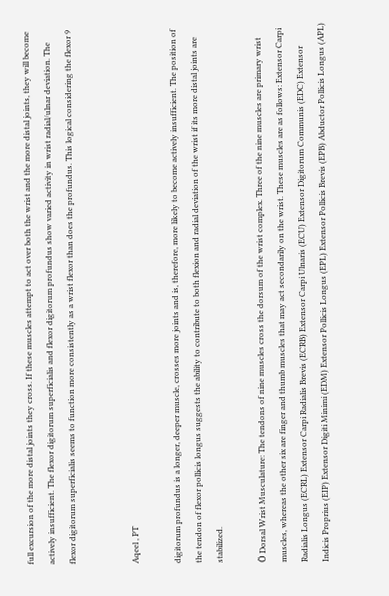full excursion of the more distal joints they cross. If these muscles attempt to act over both the wrist and the more distal joints, they will become actively insufficient. The flexor digitorum superficialis and flexor digitorum profundus show varied activity in wrist radial/ulnar deviation. The flexor digitorum superficialis seems to function more consistently as a wrist flexor than does the profundus. This logical considering the flexor 9


Aqeel , PT

digitorum profundus is a longer, deeper muscle, crosses more joints and is, therefore, more likely to become actively insufficient. The position of the tendon of flexor pollicis longus suggests the ability to contribute to both flexion and radial deviation of the wrist if its more distal joints are stabilized.

Ö Dorsal Wrist Musculature: The tendons of nine muscles cross the dorsum of the wrist complex. Three of the nine muscles are primary wrist muscles, whereas the other six are finger and thumb muscles that may act secondarily on the wrist. These muscles are as follows: Extensor Carpi Radialis Longus (ECRL) Extensor Carpi Radialis Brevis (ECRB) Extensor Carpi Ulnaris (ECU) Extensor Digitorum Communis (EDC) Extensor Indicis Proprius (EIP) Extensor Digiti Minimi (EDM) Extensor Pollicis Longus (EPL) Extensor Pollicis Brevis (EPB) Abductor Pollicis Longus (APL)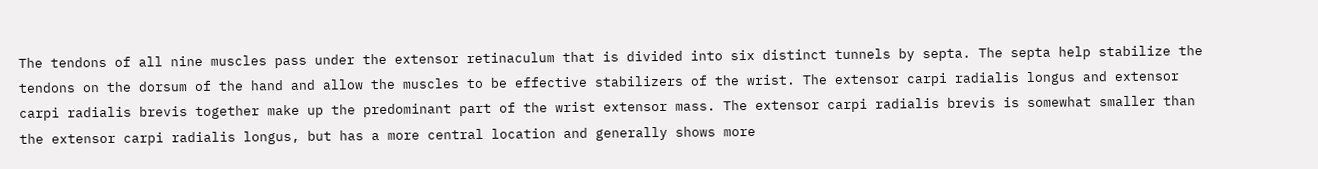The tendons of all nine muscles pass under the extensor retinaculum that is divided into six distinct tunnels by septa. The septa help stabilize the tendons on the dorsum of the hand and allow the muscles to be effective stabilizers of the wrist. The extensor carpi radialis longus and extensor carpi radialis brevis together make up the predominant part of the wrist extensor mass. The extensor carpi radialis brevis is somewhat smaller than the extensor carpi radialis longus, but has a more central location and generally shows more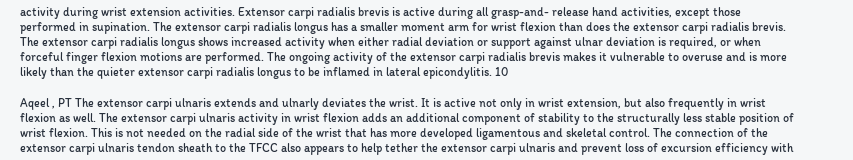activity during wrist extension activities. Extensor carpi radialis brevis is active during all grasp-and- release hand activities, except those performed in supination. The extensor carpi radialis longus has a smaller moment arm for wrist flexion than does the extensor carpi radialis brevis. The extensor carpi radialis longus shows increased activity when either radial deviation or support against ulnar deviation is required, or when forceful finger flexion motions are performed. The ongoing activity of the extensor carpi radialis brevis makes it vulnerable to overuse and is more likely than the quieter extensor carpi radialis longus to be inflamed in lateral epicondylitis. 10

Aqeel , PT The extensor carpi ulnaris extends and ulnarly deviates the wrist. It is active not only in wrist extension, but also frequently in wrist flexion as well. The extensor carpi ulnaris activity in wrist flexion adds an additional component of stability to the structurally less stable position of wrist flexion. This is not needed on the radial side of the wrist that has more developed ligamentous and skeletal control. The connection of the extensor carpi ulnaris tendon sheath to the TFCC also appears to help tether the extensor carpi ulnaris and prevent loss of excursion efficiency with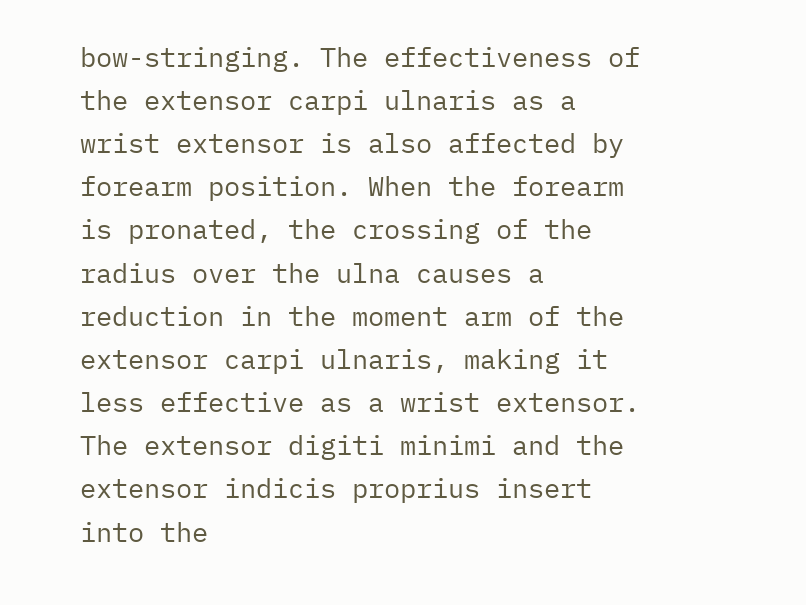bow-stringing. The effectiveness of the extensor carpi ulnaris as a wrist extensor is also affected by forearm position. When the forearm is pronated, the crossing of the radius over the ulna causes a reduction in the moment arm of the extensor carpi ulnaris, making it less effective as a wrist extensor. The extensor digiti minimi and the extensor indicis proprius insert into the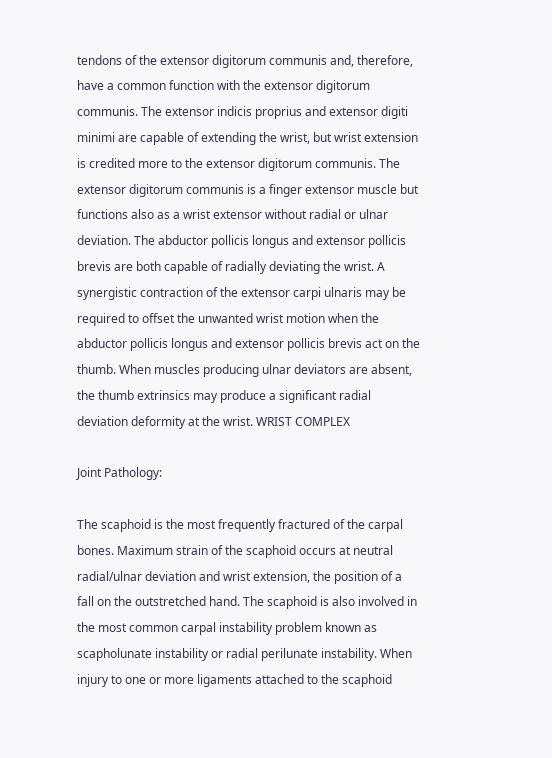tendons of the extensor digitorum communis and, therefore, have a common function with the extensor digitorum communis. The extensor indicis proprius and extensor digiti minimi are capable of extending the wrist, but wrist extension is credited more to the extensor digitorum communis. The extensor digitorum communis is a finger extensor muscle but functions also as a wrist extensor without radial or ulnar deviation. The abductor pollicis longus and extensor pollicis brevis are both capable of radially deviating the wrist. A synergistic contraction of the extensor carpi ulnaris may be required to offset the unwanted wrist motion when the abductor pollicis longus and extensor pollicis brevis act on the thumb. When muscles producing ulnar deviators are absent, the thumb extrinsics may produce a significant radial deviation deformity at the wrist. WRIST COMPLEX

Joint Pathology:

The scaphoid is the most frequently fractured of the carpal bones. Maximum strain of the scaphoid occurs at neutral radial/ulnar deviation and wrist extension, the position of a fall on the outstretched hand. The scaphoid is also involved in the most common carpal instability problem known as scapholunate instability or radial perilunate instability. When injury to one or more ligaments attached to the scaphoid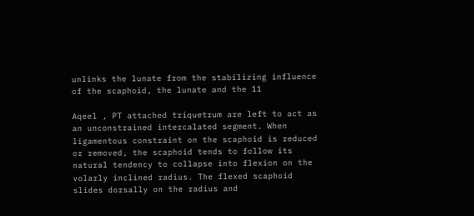unlinks the lunate from the stabilizing influence of the scaphoid, the lunate and the 11

Aqeel , PT attached triquetrum are left to act as an unconstrained intercalated segment. When ligamentous constraint on the scaphoid is reduced or removed, the scaphoid tends to follow its natural tendency to collapse into flexion on the volarly inclined radius. The flexed scaphoid slides dorsally on the radius and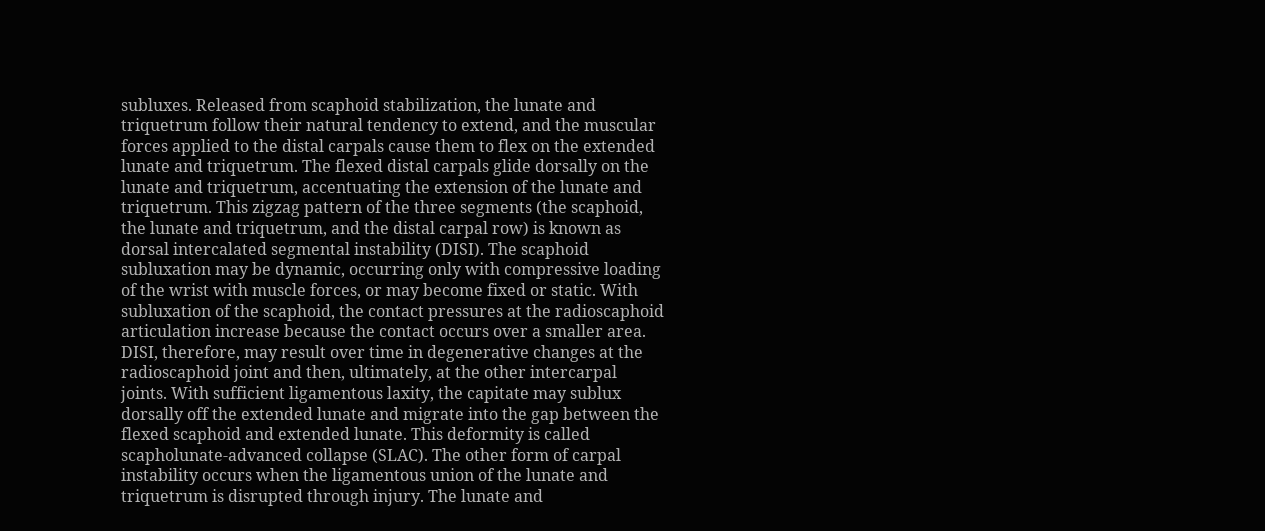subluxes. Released from scaphoid stabilization, the lunate and triquetrum follow their natural tendency to extend, and the muscular forces applied to the distal carpals cause them to flex on the extended lunate and triquetrum. The flexed distal carpals glide dorsally on the lunate and triquetrum, accentuating the extension of the lunate and triquetrum. This zigzag pattern of the three segments (the scaphoid, the lunate and triquetrum, and the distal carpal row) is known as dorsal intercalated segmental instability (DISI). The scaphoid subluxation may be dynamic, occurring only with compressive loading of the wrist with muscle forces, or may become fixed or static. With subluxation of the scaphoid, the contact pressures at the radioscaphoid articulation increase because the contact occurs over a smaller area. DISI, therefore, may result over time in degenerative changes at the radioscaphoid joint and then, ultimately, at the other intercarpal joints. With sufficient ligamentous laxity, the capitate may sublux dorsally off the extended lunate and migrate into the gap between the flexed scaphoid and extended lunate. This deformity is called scapholunate-advanced collapse (SLAC). The other form of carpal instability occurs when the ligamentous union of the lunate and triquetrum is disrupted through injury. The lunate and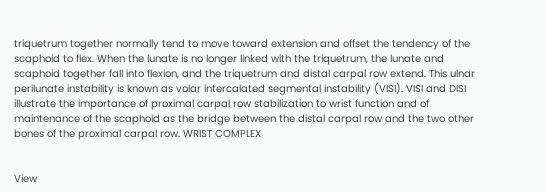triquetrum together normally tend to move toward extension and offset the tendency of the scaphoid to flex. When the lunate is no longer linked with the triquetrum, the lunate and scaphoid together fall into flexion, and the triquetrum and distal carpal row extend. This ulnar perilunate instability is known as volar intercalated segmental instability (VISI). VISI and DISI illustrate the importance of proximal carpal row stabilization to wrist function and of maintenance of the scaphoid as the bridge between the distal carpal row and the two other bones of the proximal carpal row. WRIST COMPLEX


View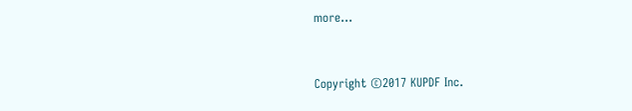more...


Copyright ©2017 KUPDF Inc.